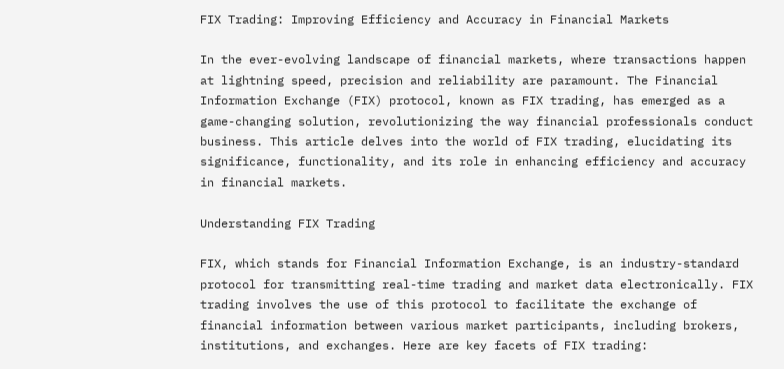FIX Trading: Improving Efficiency and Accuracy in Financial Markets

In the ever-evolving landscape of financial markets, where transactions happen at lightning speed, precision and reliability are paramount. The Financial Information Exchange (FIX) protocol, known as FIX trading, has emerged as a game-changing solution, revolutionizing the way financial professionals conduct business. This article delves into the world of FIX trading, elucidating its significance, functionality, and its role in enhancing efficiency and accuracy in financial markets.

Understanding FIX Trading

FIX, which stands for Financial Information Exchange, is an industry-standard protocol for transmitting real-time trading and market data electronically. FIX trading involves the use of this protocol to facilitate the exchange of financial information between various market participants, including brokers, institutions, and exchanges. Here are key facets of FIX trading: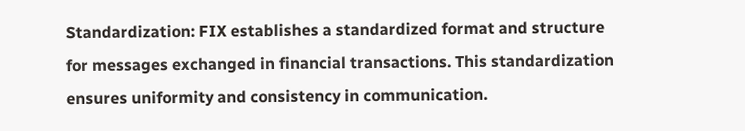Standardization: FIX establishes a standardized format and structure for messages exchanged in financial transactions. This standardization ensures uniformity and consistency in communication.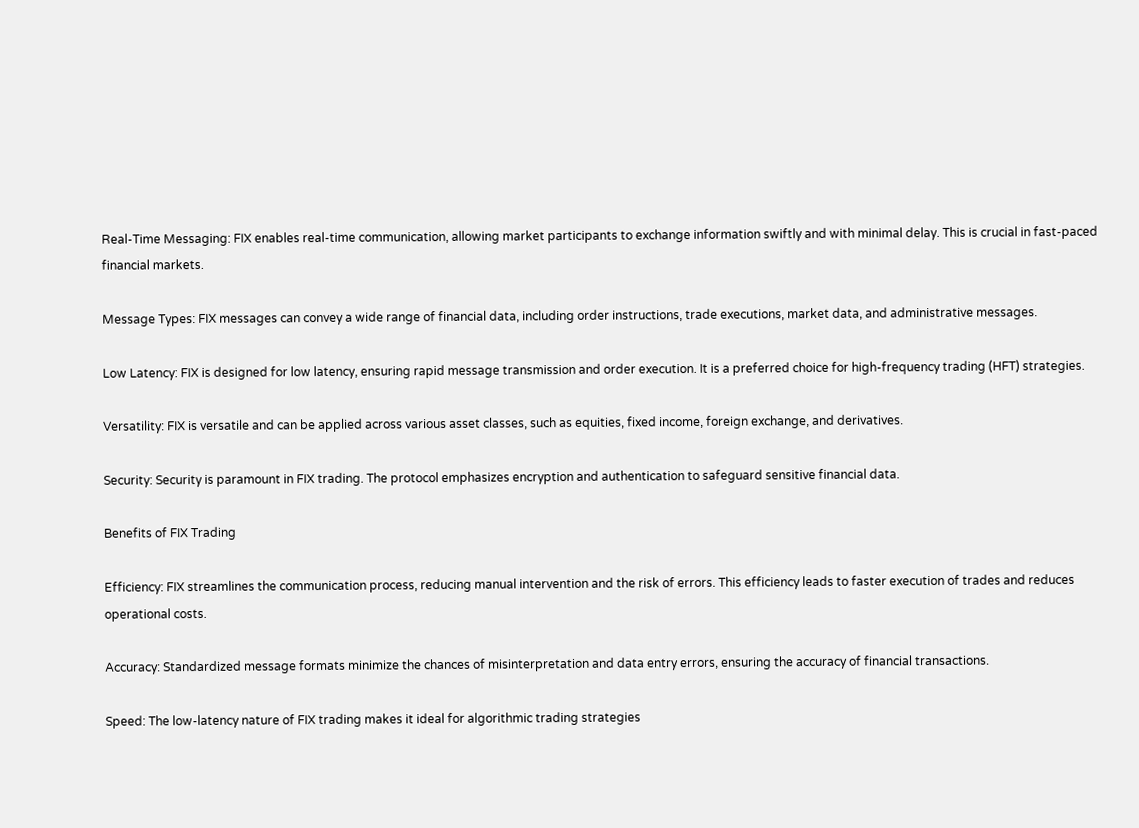Real-Time Messaging: FIX enables real-time communication, allowing market participants to exchange information swiftly and with minimal delay. This is crucial in fast-paced financial markets.

Message Types: FIX messages can convey a wide range of financial data, including order instructions, trade executions, market data, and administrative messages.

Low Latency: FIX is designed for low latency, ensuring rapid message transmission and order execution. It is a preferred choice for high-frequency trading (HFT) strategies.

Versatility: FIX is versatile and can be applied across various asset classes, such as equities, fixed income, foreign exchange, and derivatives.

Security: Security is paramount in FIX trading. The protocol emphasizes encryption and authentication to safeguard sensitive financial data.

Benefits of FIX Trading

Efficiency: FIX streamlines the communication process, reducing manual intervention and the risk of errors. This efficiency leads to faster execution of trades and reduces operational costs.

Accuracy: Standardized message formats minimize the chances of misinterpretation and data entry errors, ensuring the accuracy of financial transactions.

Speed: The low-latency nature of FIX trading makes it ideal for algorithmic trading strategies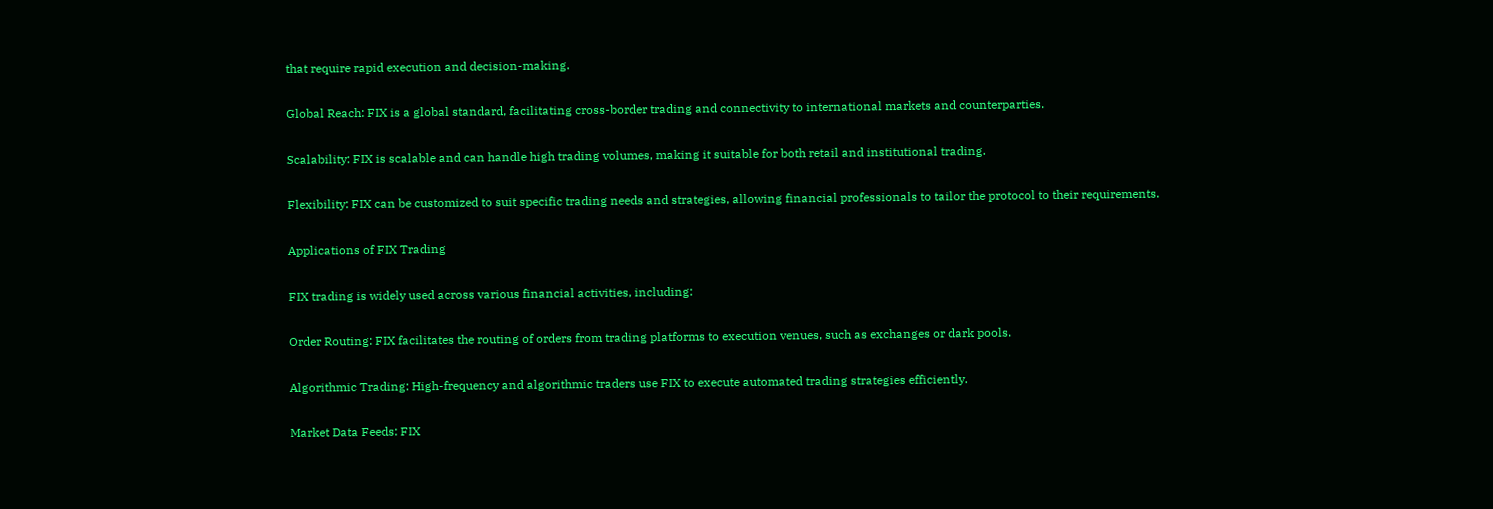that require rapid execution and decision-making.

Global Reach: FIX is a global standard, facilitating cross-border trading and connectivity to international markets and counterparties.

Scalability: FIX is scalable and can handle high trading volumes, making it suitable for both retail and institutional trading.

Flexibility: FIX can be customized to suit specific trading needs and strategies, allowing financial professionals to tailor the protocol to their requirements.

Applications of FIX Trading

FIX trading is widely used across various financial activities, including:

Order Routing: FIX facilitates the routing of orders from trading platforms to execution venues, such as exchanges or dark pools.

Algorithmic Trading: High-frequency and algorithmic traders use FIX to execute automated trading strategies efficiently.

Market Data Feeds: FIX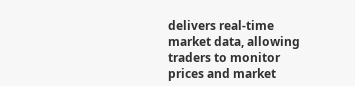delivers real-time market data, allowing traders to monitor prices and market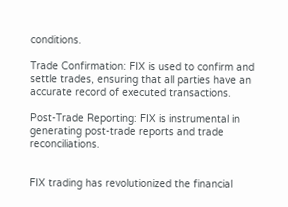conditions.

Trade Confirmation: FIX is used to confirm and settle trades, ensuring that all parties have an accurate record of executed transactions.

Post-Trade Reporting: FIX is instrumental in generating post-trade reports and trade reconciliations.


FIX trading has revolutionized the financial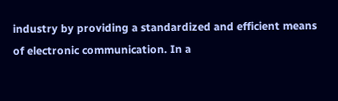industry by providing a standardized and efficient means of electronic communication. In a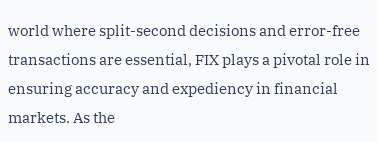world where split-second decisions and error-free transactions are essential, FIX plays a pivotal role in ensuring accuracy and expediency in financial markets. As the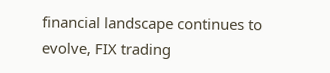financial landscape continues to evolve, FIX trading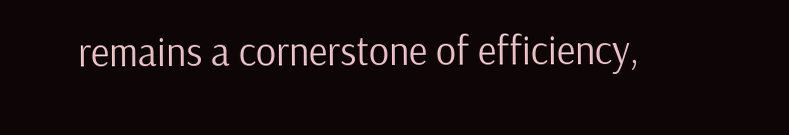remains a cornerstone of efficiency,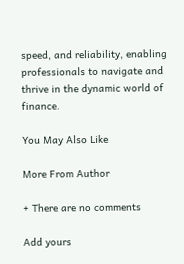speed, and reliability, enabling professionals to navigate and thrive in the dynamic world of finance.

You May Also Like

More From Author

+ There are no comments

Add yours